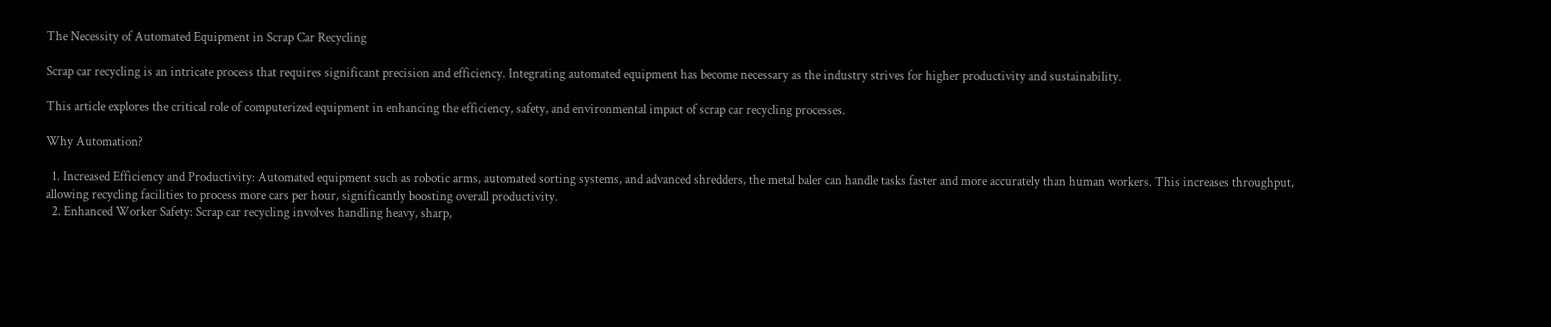The Necessity of Automated Equipment in Scrap Car Recycling

Scrap car recycling is an intricate process that requires significant precision and efficiency. Integrating automated equipment has become necessary as the industry strives for higher productivity and sustainability.

This article explores the critical role of computerized equipment in enhancing the efficiency, safety, and environmental impact of scrap car recycling processes.

Why Automation?

  1. Increased Efficiency and Productivity: Automated equipment such as robotic arms, automated sorting systems, and advanced shredders, the metal baler can handle tasks faster and more accurately than human workers. This increases throughput, allowing recycling facilities to process more cars per hour, significantly boosting overall productivity.
  2. Enhanced Worker Safety: Scrap car recycling involves handling heavy, sharp,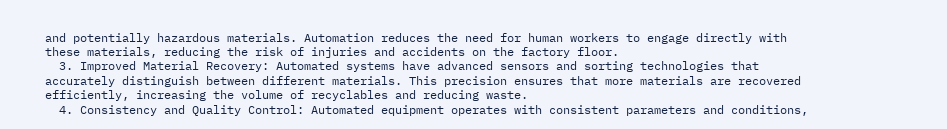and potentially hazardous materials. Automation reduces the need for human workers to engage directly with these materials, reducing the risk of injuries and accidents on the factory floor.
  3. Improved Material Recovery: Automated systems have advanced sensors and sorting technologies that accurately distinguish between different materials. This precision ensures that more materials are recovered efficiently, increasing the volume of recyclables and reducing waste.
  4. Consistency and Quality Control: Automated equipment operates with consistent parameters and conditions,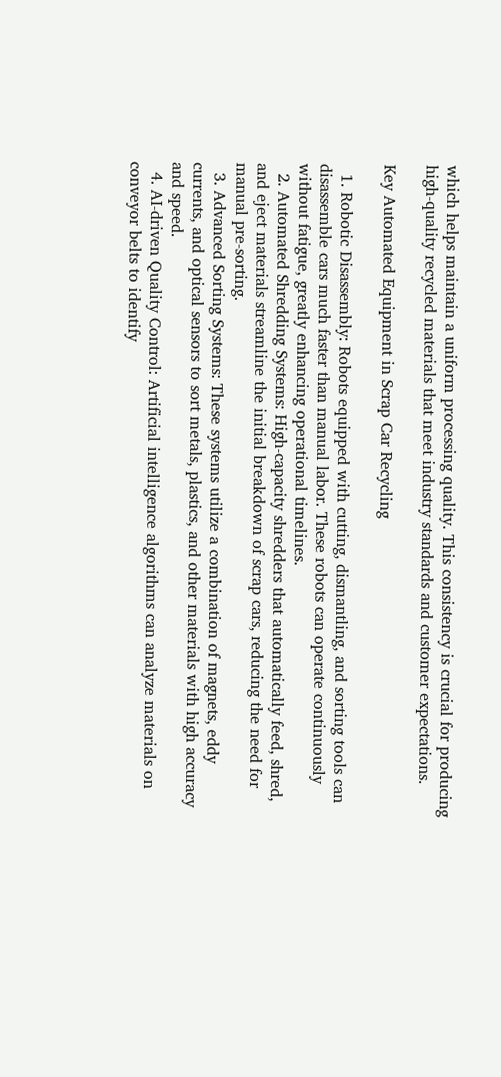which helps maintain a uniform processing quality. This consistency is crucial for producing high-quality recycled materials that meet industry standards and customer expectations.

Key Automated Equipment in Scrap Car Recycling

  1. Robotic Disassembly: Robots equipped with cutting, dismantling, and sorting tools can disassemble cars much faster than manual labor. These robots can operate continuously without fatigue, greatly enhancing operational timelines.
  2. Automated Shredding Systems: High-capacity shredders that automatically feed, shred, and eject materials streamline the initial breakdown of scrap cars, reducing the need for manual pre-sorting.
  3. Advanced Sorting Systems: These systems utilize a combination of magnets, eddy currents, and optical sensors to sort metals, plastics, and other materials with high accuracy and speed.
  4. AI-driven Quality Control: Artificial intelligence algorithms can analyze materials on conveyor belts to identify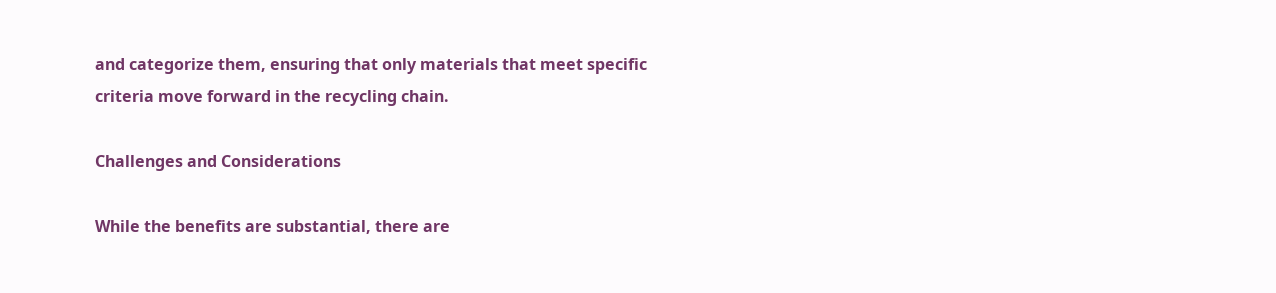and categorize them, ensuring that only materials that meet specific criteria move forward in the recycling chain.

Challenges and Considerations

While the benefits are substantial, there are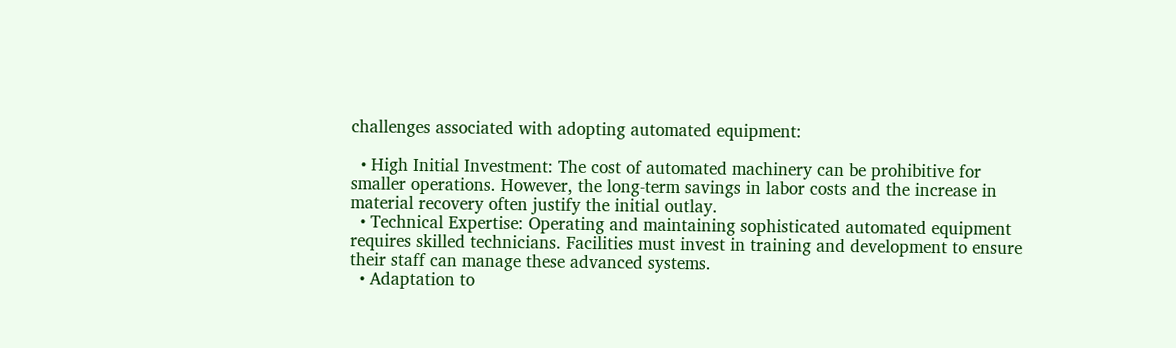challenges associated with adopting automated equipment:

  • High Initial Investment: The cost of automated machinery can be prohibitive for smaller operations. However, the long-term savings in labor costs and the increase in material recovery often justify the initial outlay.
  • Technical Expertise: Operating and maintaining sophisticated automated equipment requires skilled technicians. Facilities must invest in training and development to ensure their staff can manage these advanced systems.
  • Adaptation to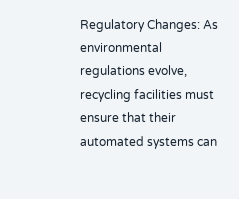Regulatory Changes: As environmental regulations evolve, recycling facilities must ensure that their automated systems can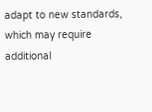adapt to new standards, which may require additional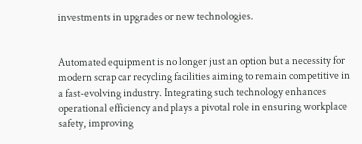investments in upgrades or new technologies.


Automated equipment is no longer just an option but a necessity for modern scrap car recycling facilities aiming to remain competitive in a fast-evolving industry. Integrating such technology enhances operational efficiency and plays a pivotal role in ensuring workplace safety, improving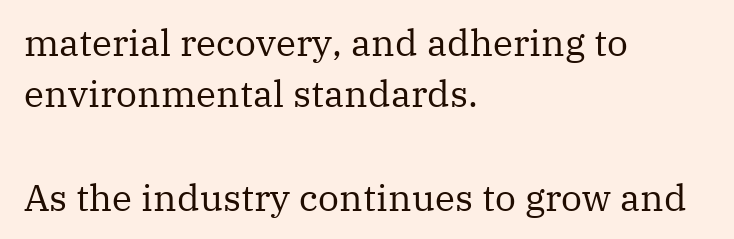material recovery, and adhering to environmental standards.

As the industry continues to grow and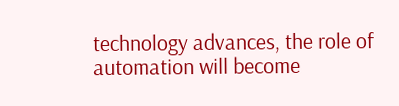technology advances, the role of automation will become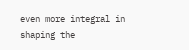even more integral in shaping the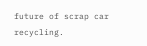future of scrap car recycling.